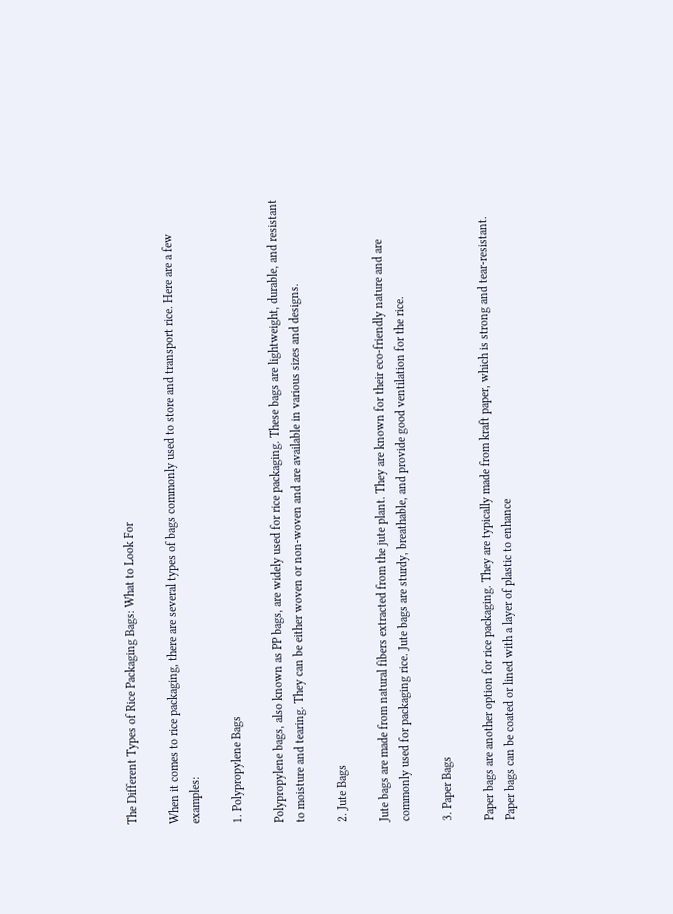The Different Types of Rice Packaging Bags: What to Look For

When it comes to rice packaging, there are several types of bags commonly used to store and transport rice. Here are a few examples:

1. Polypropylene Bags

Polypropylene bags, also known as PP bags, are widely used for rice packaging. These bags are lightweight, durable, and resistant to moisture and tearing. They can be either woven or non-woven and are available in various sizes and designs.

2. Jute Bags

Jute bags are made from natural fibers extracted from the jute plant. They are known for their eco-friendly nature and are commonly used for packaging rice. Jute bags are sturdy, breathable, and provide good ventilation for the rice.

3. Paper Bags

Paper bags are another option for rice packaging. They are typically made from kraft paper, which is strong and tear-resistant. Paper bags can be coated or lined with a layer of plastic to enhance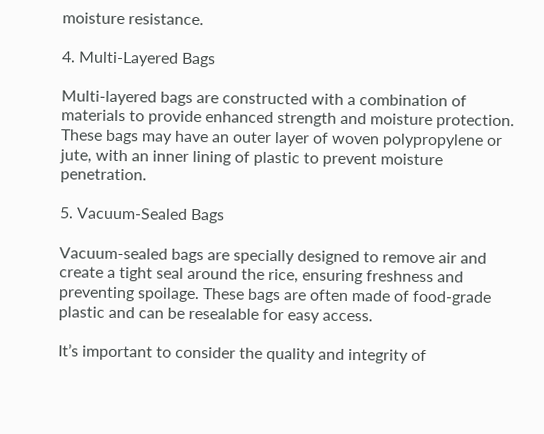moisture resistance.

4. Multi-Layered Bags

Multi-layered bags are constructed with a combination of materials to provide enhanced strength and moisture protection. These bags may have an outer layer of woven polypropylene or jute, with an inner lining of plastic to prevent moisture penetration.

5. Vacuum-Sealed Bags

Vacuum-sealed bags are specially designed to remove air and create a tight seal around the rice, ensuring freshness and preventing spoilage. These bags are often made of food-grade plastic and can be resealable for easy access.

It’s important to consider the quality and integrity of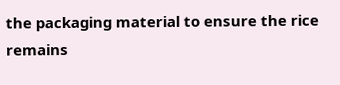the packaging material to ensure the rice remains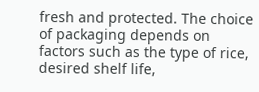fresh and protected. The choice of packaging depends on factors such as the type of rice, desired shelf life,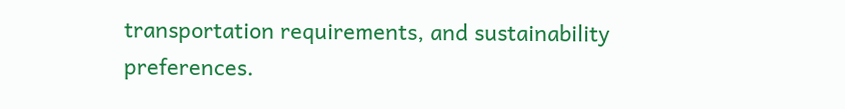transportation requirements, and sustainability preferences.